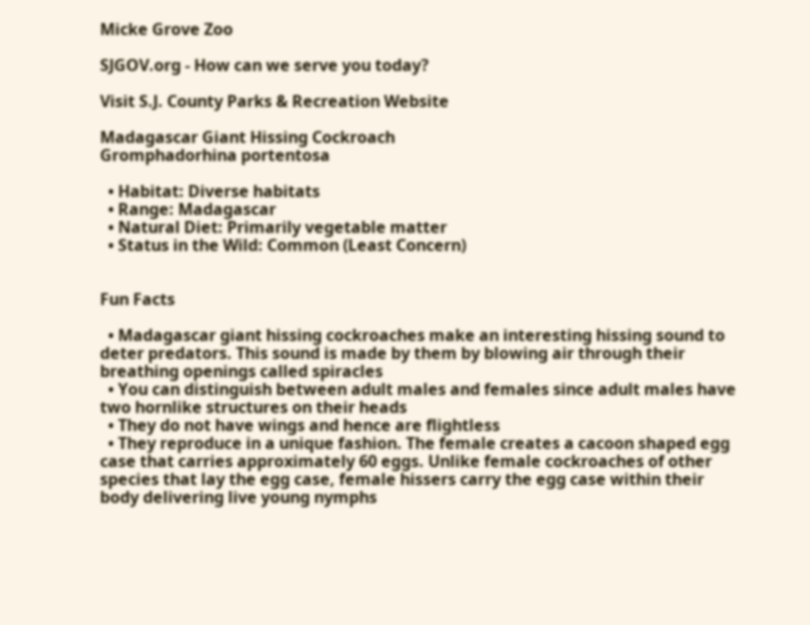Micke Grove Zoo

SJGOV.org - How can we serve you today?

Visit S.J. County Parks & Recreation Website

Madagascar Giant Hissing Cockroach
Gromphadorhina portentosa

  • Habitat: Diverse habitats
  • Range: Madagascar
  • Natural Diet: Primarily vegetable matter
  • Status in the Wild: Common (Least Concern)


Fun Facts

  • Madagascar giant hissing cockroaches make an interesting hissing sound to deter predators. This sound is made by them by blowing air through their breathing openings called spiracles
  • You can distinguish between adult males and females since adult males have two hornlike structures on their heads
  • They do not have wings and hence are flightless
  • They reproduce in a unique fashion. The female creates a cacoon shaped egg case that carries approximately 60 eggs. Unlike female cockroaches of other species that lay the egg case, female hissers carry the egg case within their body delivering live young nymphs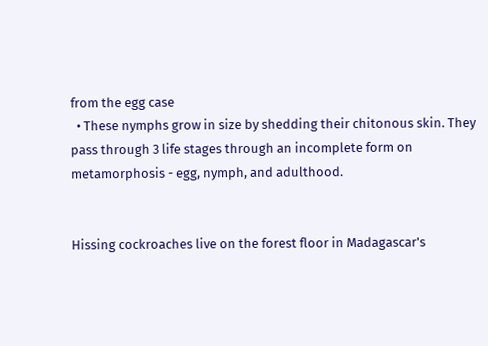from the egg case
  • These nymphs grow in size by shedding their chitonous skin. They pass through 3 life stages through an incomplete form on metamorphosis - egg, nymph, and adulthood.


Hissing cockroaches live on the forest floor in Madagascar's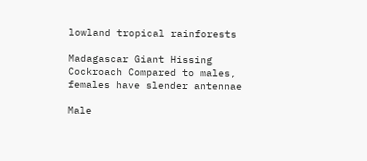lowland tropical rainforests

Madagascar Giant Hissing Cockroach Compared to males, females have slender antennae

Male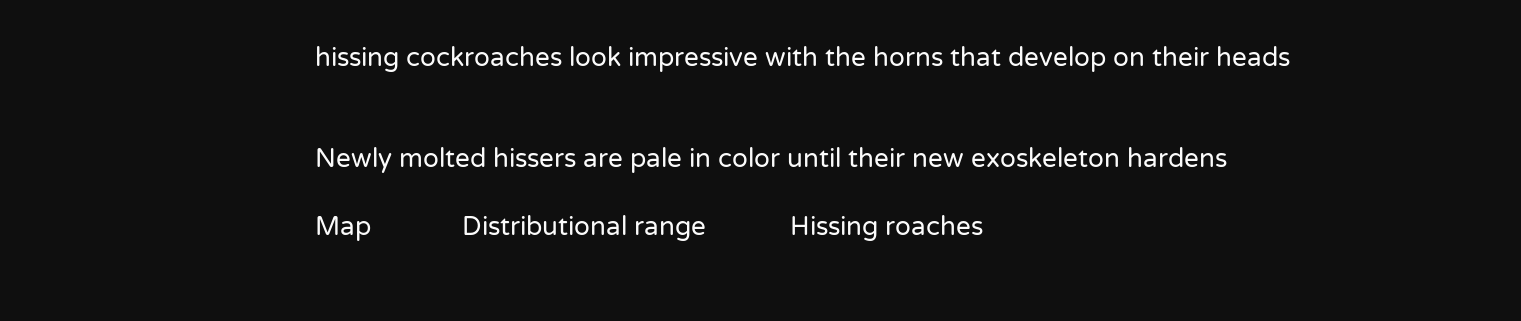hissing cockroaches look impressive with the horns that develop on their heads


Newly molted hissers are pale in color until their new exoskeleton hardens

Map             Distributional range            Hissing roaches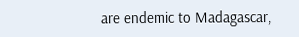are endemic to Madagascar,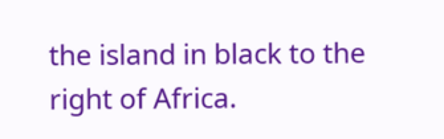the island in black to the right of Africa.